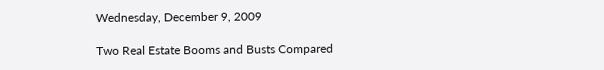Wednesday, December 9, 2009

Two Real Estate Booms and Busts Compared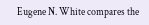Eugene N. White compares the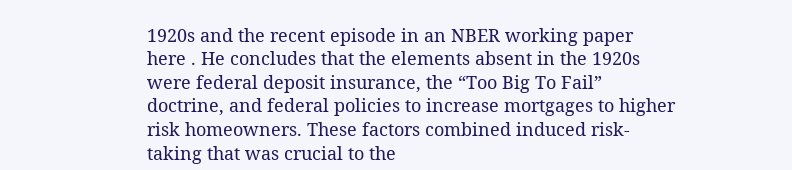1920s and the recent episode in an NBER working paper here . He concludes that the elements absent in the 1920s were federal deposit insurance, the “Too Big To Fail” doctrine, and federal policies to increase mortgages to higher risk homeowners. These factors combined induced risk-taking that was crucial to the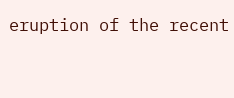eruption of the recent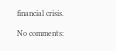financial crisis.

No comments: